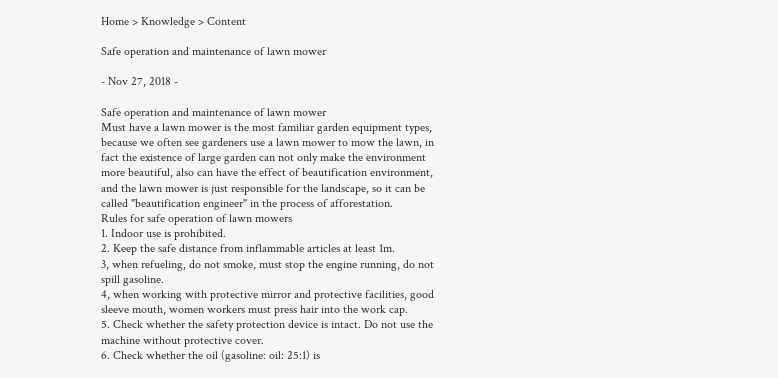Home > Knowledge > Content

Safe operation and maintenance of lawn mower

- Nov 27, 2018 -

Safe operation and maintenance of lawn mower
Must have a lawn mower is the most familiar garden equipment types, because we often see gardeners use a lawn mower to mow the lawn, in fact the existence of large garden can not only make the environment more beautiful, also can have the effect of beautification environment, and the lawn mower is just responsible for the landscape, so it can be called "beautification engineer" in the process of afforestation.
Rules for safe operation of lawn mowers
1. Indoor use is prohibited.
2. Keep the safe distance from inflammable articles at least 1m.
3, when refueling, do not smoke, must stop the engine running, do not spill gasoline.
4, when working with protective mirror and protective facilities, good sleeve mouth, women workers must press hair into the work cap.
5. Check whether the safety protection device is intact. Do not use the machine without protective cover.
6. Check whether the oil (gasoline: oil: 25:1) is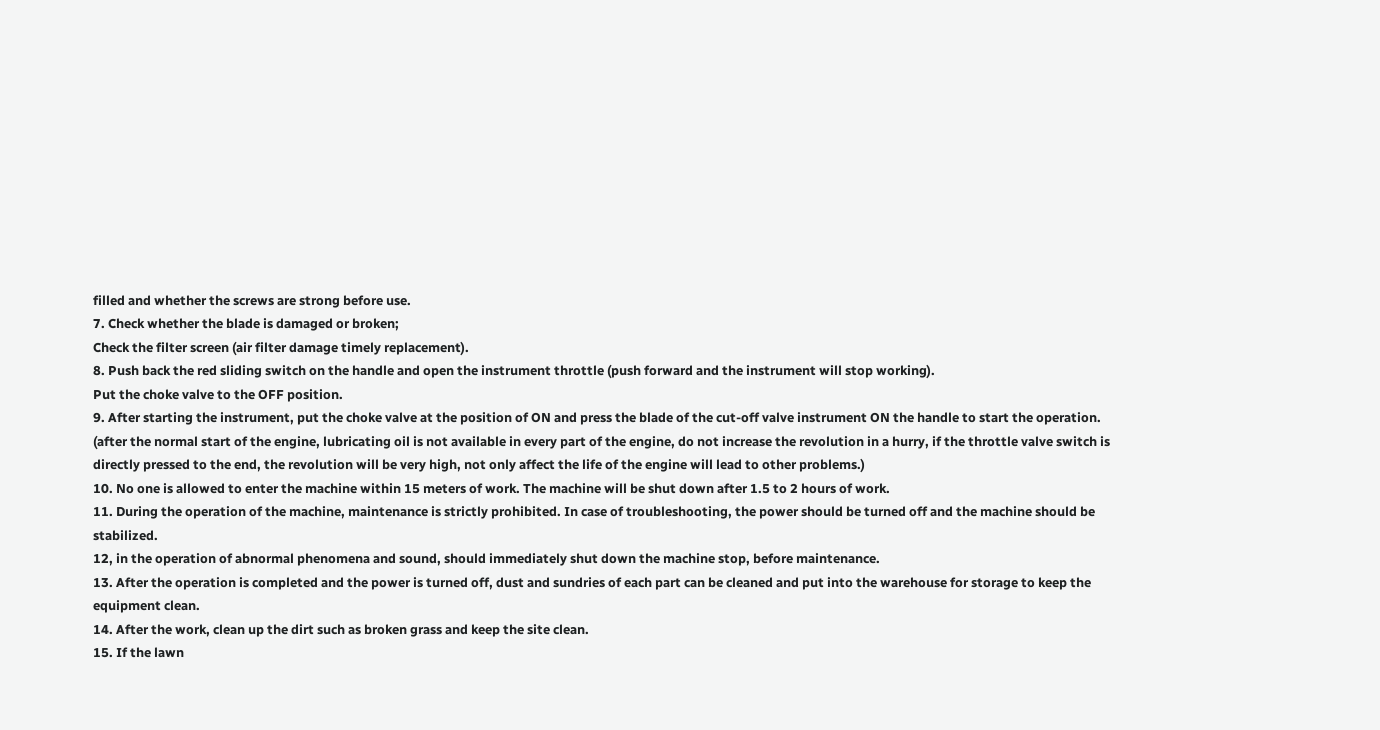filled and whether the screws are strong before use.
7. Check whether the blade is damaged or broken;
Check the filter screen (air filter damage timely replacement).
8. Push back the red sliding switch on the handle and open the instrument throttle (push forward and the instrument will stop working).
Put the choke valve to the OFF position.
9. After starting the instrument, put the choke valve at the position of ON and press the blade of the cut-off valve instrument ON the handle to start the operation.
(after the normal start of the engine, lubricating oil is not available in every part of the engine, do not increase the revolution in a hurry, if the throttle valve switch is directly pressed to the end, the revolution will be very high, not only affect the life of the engine will lead to other problems.)
10. No one is allowed to enter the machine within 15 meters of work. The machine will be shut down after 1.5 to 2 hours of work.
11. During the operation of the machine, maintenance is strictly prohibited. In case of troubleshooting, the power should be turned off and the machine should be stabilized.
12, in the operation of abnormal phenomena and sound, should immediately shut down the machine stop, before maintenance.
13. After the operation is completed and the power is turned off, dust and sundries of each part can be cleaned and put into the warehouse for storage to keep the equipment clean.
14. After the work, clean up the dirt such as broken grass and keep the site clean.
15. If the lawn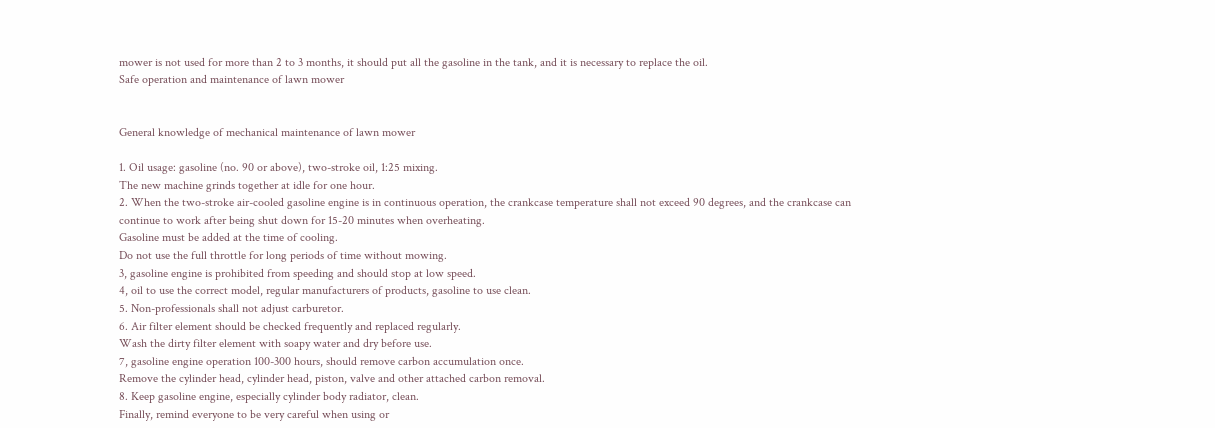mower is not used for more than 2 to 3 months, it should put all the gasoline in the tank, and it is necessary to replace the oil.
Safe operation and maintenance of lawn mower


General knowledge of mechanical maintenance of lawn mower

1. Oil usage: gasoline (no. 90 or above), two-stroke oil, 1:25 mixing.
The new machine grinds together at idle for one hour.
2. When the two-stroke air-cooled gasoline engine is in continuous operation, the crankcase temperature shall not exceed 90 degrees, and the crankcase can continue to work after being shut down for 15-20 minutes when overheating.
Gasoline must be added at the time of cooling.
Do not use the full throttle for long periods of time without mowing.
3, gasoline engine is prohibited from speeding and should stop at low speed.
4, oil to use the correct model, regular manufacturers of products, gasoline to use clean.
5. Non-professionals shall not adjust carburetor.
6. Air filter element should be checked frequently and replaced regularly.
Wash the dirty filter element with soapy water and dry before use.
7, gasoline engine operation 100-300 hours, should remove carbon accumulation once.
Remove the cylinder head, cylinder head, piston, valve and other attached carbon removal.
8. Keep gasoline engine, especially cylinder body radiator, clean.
Finally, remind everyone to be very careful when using or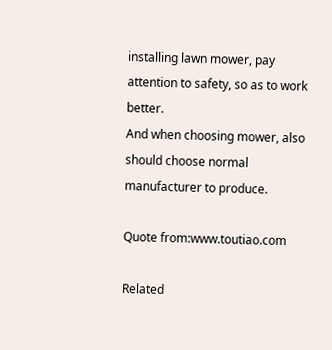installing lawn mower, pay attention to safety, so as to work better.
And when choosing mower, also should choose normal manufacturer to produce.

Quote from:www.toutiao.com

Related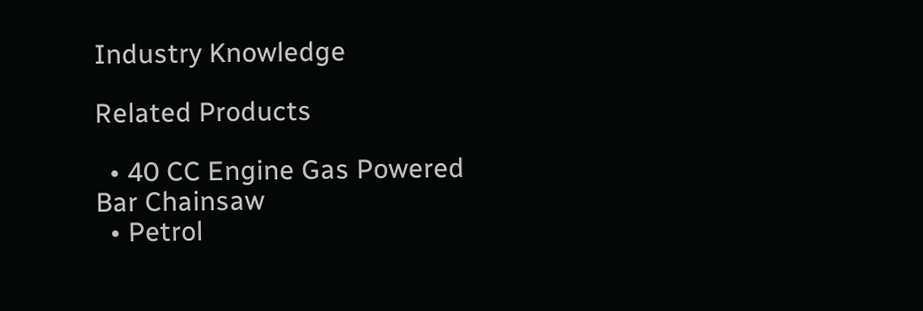Industry Knowledge

Related Products

  • 40 CC Engine Gas Powered Bar Chainsaw
  • Petrol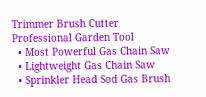Trimmer Brush Cutter Professional Garden Tool
  • Most Powerful Gas Chain Saw
  • Lightweight Gas Chain Saw
  • Sprinkler Head Sod Gas Brush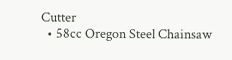Cutter
  • 58cc Oregon Steel Chainsaw